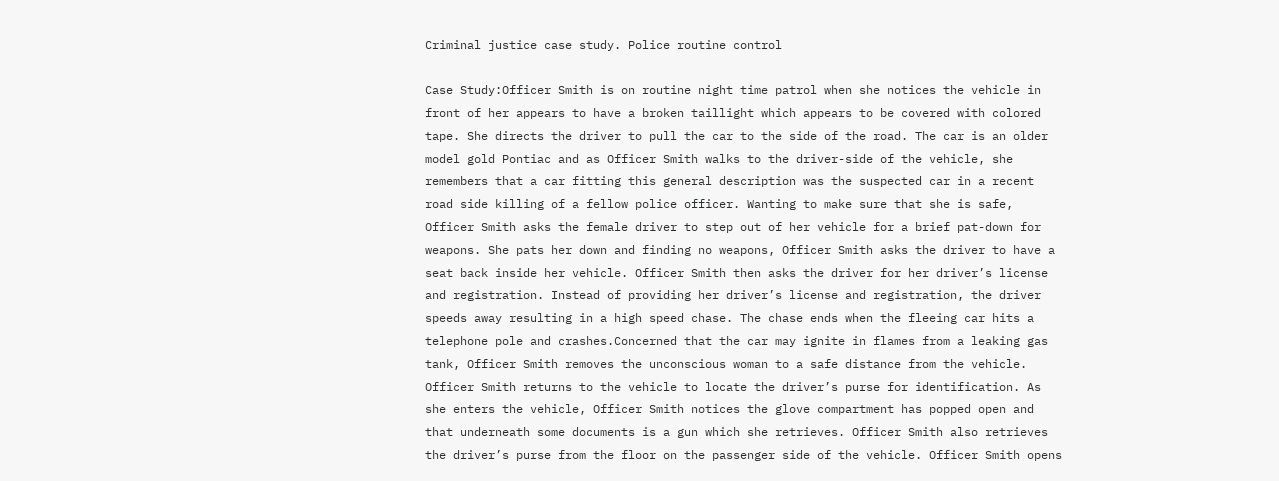Criminal justice case study. Police routine control

Case Study:Officer Smith is on routine night time patrol when she notices the vehicle in front of her appears to have a broken taillight which appears to be covered with colored tape. She directs the driver to pull the car to the side of the road. The car is an older model gold Pontiac and as Officer Smith walks to the driver-side of the vehicle, she remembers that a car fitting this general description was the suspected car in a recent road side killing of a fellow police officer. Wanting to make sure that she is safe, Officer Smith asks the female driver to step out of her vehicle for a brief pat-down for weapons. She pats her down and finding no weapons, Officer Smith asks the driver to have a seat back inside her vehicle. Officer Smith then asks the driver for her driver’s license and registration. Instead of providing her driver’s license and registration, the driver speeds away resulting in a high speed chase. The chase ends when the fleeing car hits a telephone pole and crashes.Concerned that the car may ignite in flames from a leaking gas tank, Officer Smith removes the unconscious woman to a safe distance from the vehicle. Officer Smith returns to the vehicle to locate the driver’s purse for identification. As she enters the vehicle, Officer Smith notices the glove compartment has popped open and that underneath some documents is a gun which she retrieves. Officer Smith also retrieves the driver’s purse from the floor on the passenger side of the vehicle. Officer Smith opens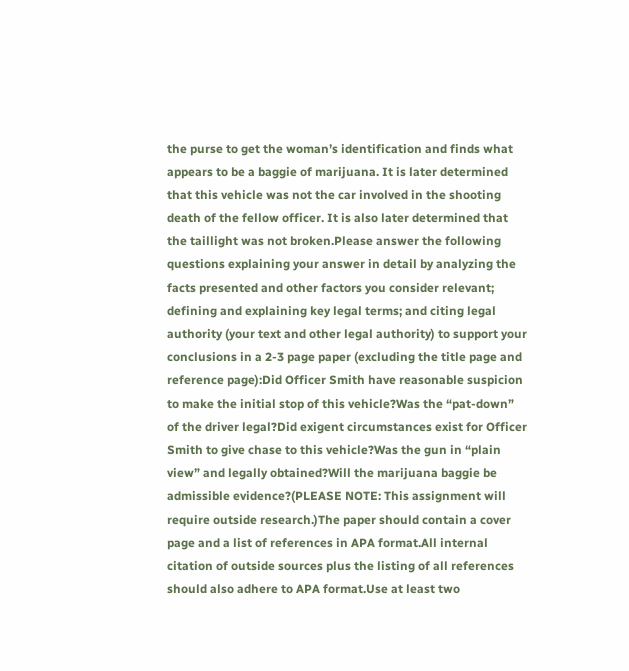the purse to get the woman’s identification and finds what appears to be a baggie of marijuana. It is later determined that this vehicle was not the car involved in the shooting death of the fellow officer. It is also later determined that the taillight was not broken.Please answer the following questions explaining your answer in detail by analyzing the facts presented and other factors you consider relevant; defining and explaining key legal terms; and citing legal authority (your text and other legal authority) to support your conclusions in a 2-3 page paper (excluding the title page and reference page):Did Officer Smith have reasonable suspicion to make the initial stop of this vehicle?Was the “pat-down” of the driver legal?Did exigent circumstances exist for Officer Smith to give chase to this vehicle?Was the gun in “plain view” and legally obtained?Will the marijuana baggie be admissible evidence?(PLEASE NOTE: This assignment will require outside research.)The paper should contain a cover page and a list of references in APA format.All internal citation of outside sources plus the listing of all references should also adhere to APA format.Use at least two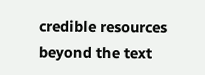credible resources beyond the text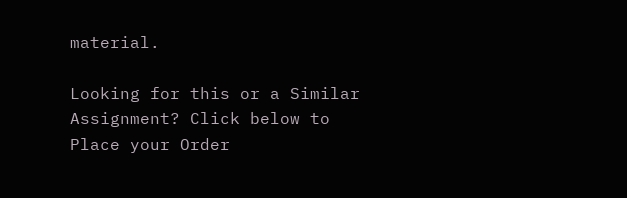material.

Looking for this or a Similar Assignment? Click below to Place your Order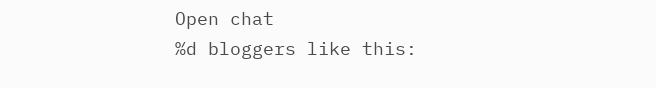Open chat
%d bloggers like this: